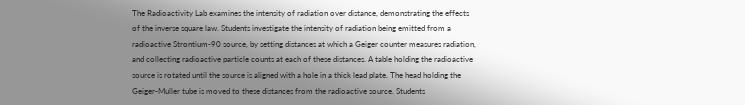The Radioactivity Lab examines the intensity of radiation over distance, demonstrating the effects of the inverse square law. Students investigate the intensity of radiation being emitted from a radioactive Strontium-90 source, by setting distances at which a Geiger counter measures radiation, and collecting radioactive particle counts at each of these distances. A table holding the radioactive source is rotated until the source is aligned with a hole in a thick lead plate. The head holding the Geiger-Muller tube is moved to these distances from the radioactive source. Students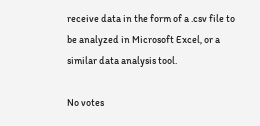receive data in the form of a .csv file to be analyzed in Microsoft Excel, or a similar data analysis tool.

No votes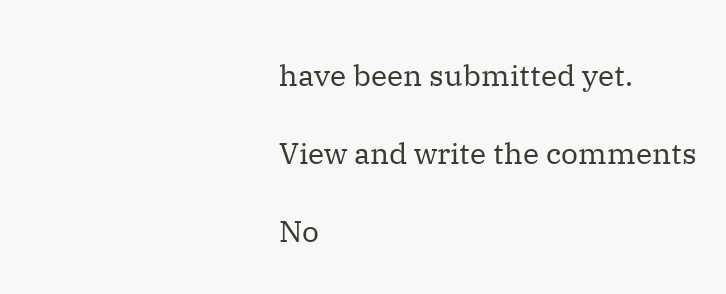have been submitted yet.

View and write the comments

No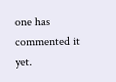one has commented it yet.